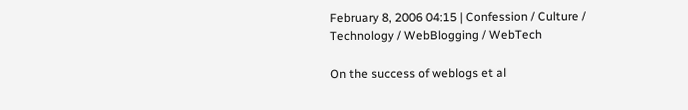February 8, 2006 04:15 | Confession / Culture / Technology / WebBlogging / WebTech

On the success of weblogs et al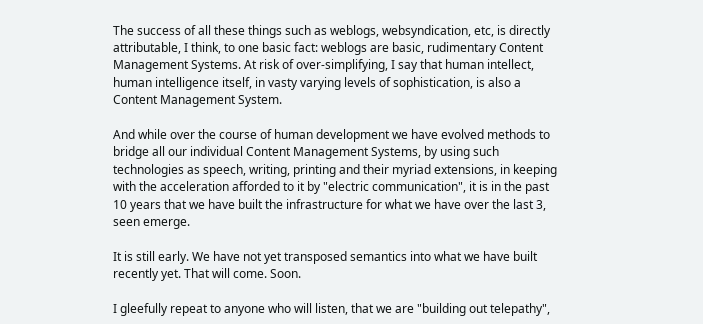The success of all these things such as weblogs, websyndication, etc, is directly attributable, I think, to one basic fact: weblogs are basic, rudimentary Content Management Systems. At risk of over-simplifying, I say that human intellect, human intelligence itself, in vasty varying levels of sophistication, is also a Content Management System.

And while over the course of human development we have evolved methods to bridge all our individual Content Management Systems, by using such technologies as speech, writing, printing and their myriad extensions, in keeping with the acceleration afforded to it by "electric communication", it is in the past 10 years that we have built the infrastructure for what we have over the last 3, seen emerge.

It is still early. We have not yet transposed semantics into what we have built recently yet. That will come. Soon.

I gleefully repeat to anyone who will listen, that we are "building out telepathy",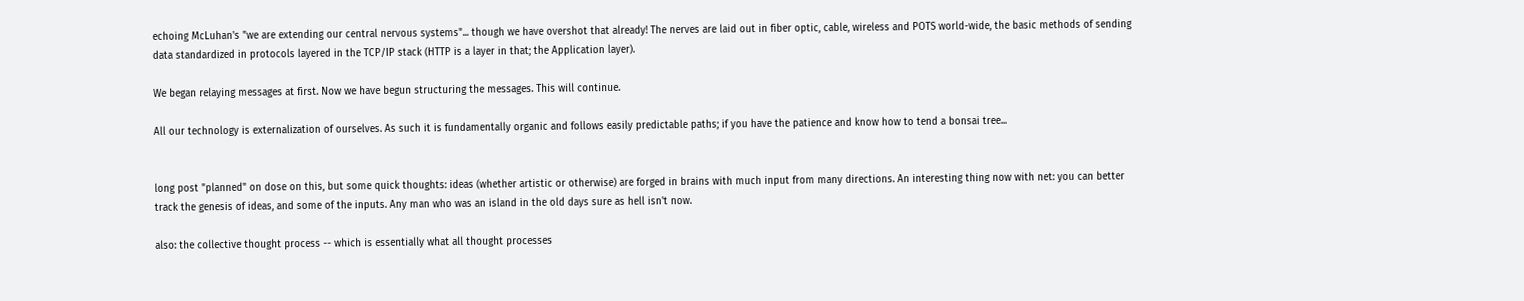echoing McLuhan's "we are extending our central nervous systems"... though we have overshot that already! The nerves are laid out in fiber optic, cable, wireless and POTS world-wide, the basic methods of sending data standardized in protocols layered in the TCP/IP stack (HTTP is a layer in that; the Application layer).

We began relaying messages at first. Now we have begun structuring the messages. This will continue.

All our technology is externalization of ourselves. As such it is fundamentally organic and follows easily predictable paths; if you have the patience and know how to tend a bonsai tree...


long post "planned" on dose on this, but some quick thoughts: ideas (whether artistic or otherwise) are forged in brains with much input from many directions. An interesting thing now with net: you can better track the genesis of ideas, and some of the inputs. Any man who was an island in the old days sure as hell isn't now.

also: the collective thought process -- which is essentially what all thought processes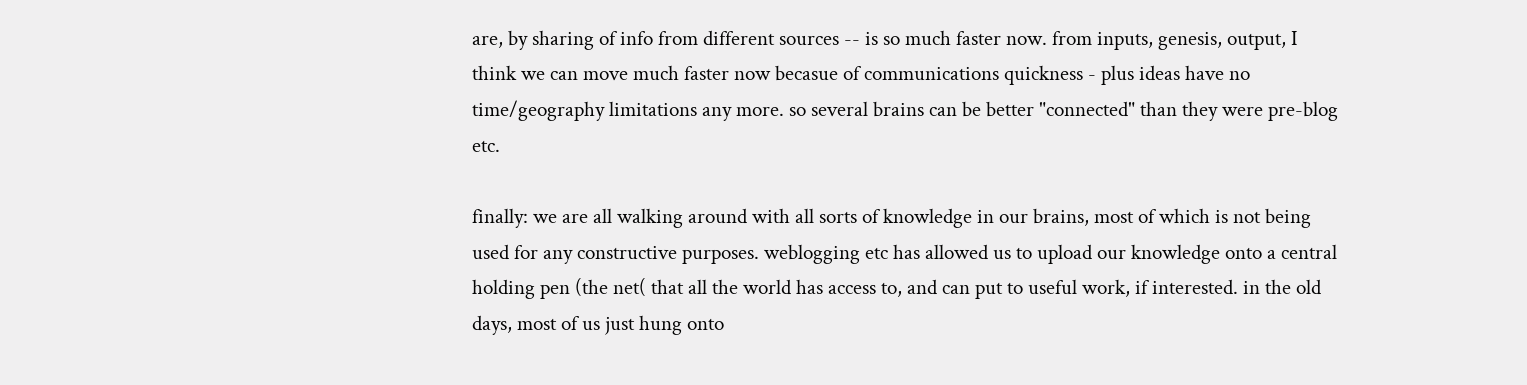are, by sharing of info from different sources -- is so much faster now. from inputs, genesis, output, I think we can move much faster now becasue of communications quickness - plus ideas have no time/geography limitations any more. so several brains can be better "connected" than they were pre-blog etc.

finally: we are all walking around with all sorts of knowledge in our brains, most of which is not being used for any constructive purposes. weblogging etc has allowed us to upload our knowledge onto a central holding pen (the net( that all the world has access to, and can put to useful work, if interested. in the old days, most of us just hung onto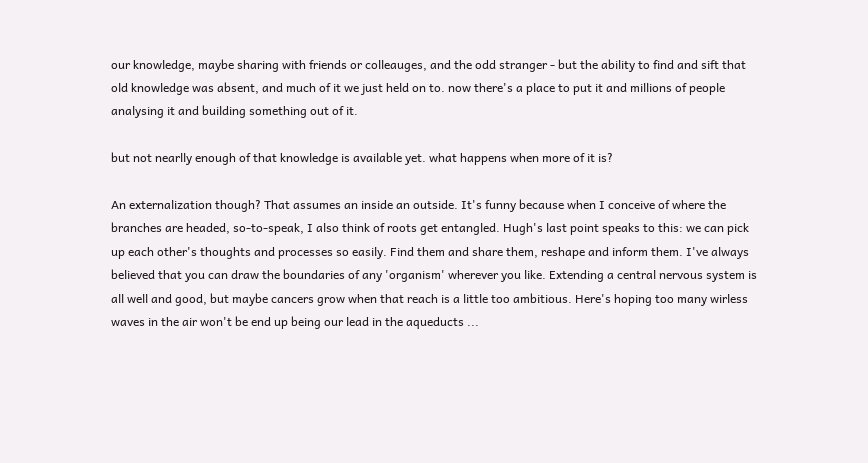our knowledge, maybe sharing with friends or colleauges, and the odd stranger - but the ability to find and sift that old knowledge was absent, and much of it we just held on to. now there's a place to put it and millions of people analysing it and building something out of it.

but not nearlly enough of that knowledge is available yet. what happens when more of it is?

An externalization though? That assumes an inside an outside. It's funny because when I conceive of where the branches are headed, so-to-speak, I also think of roots get entangled. Hugh's last point speaks to this: we can pick up each other's thoughts and processes so easily. Find them and share them, reshape and inform them. I've always believed that you can draw the boundaries of any 'organism' wherever you like. Extending a central nervous system is all well and good, but maybe cancers grow when that reach is a little too ambitious. Here's hoping too many wirless waves in the air won't be end up being our lead in the aqueducts ...